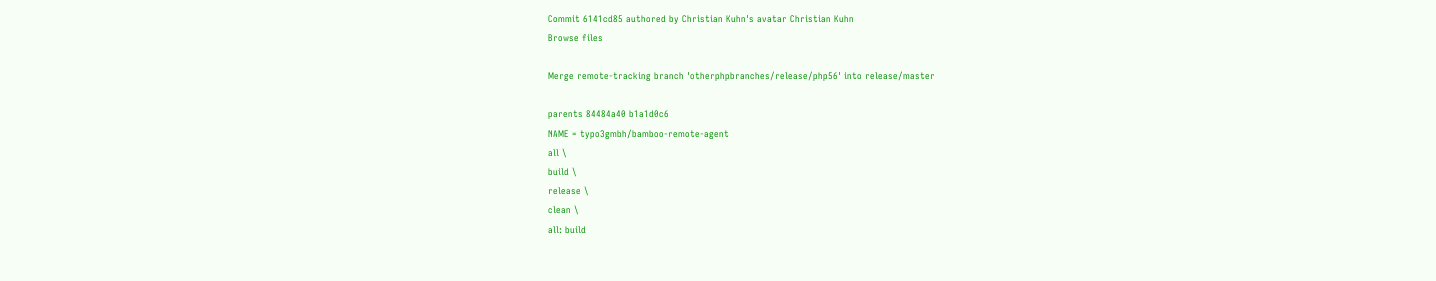Commit 6141cd85 authored by Christian Kuhn's avatar Christian Kuhn
Browse files

Merge remote-tracking branch 'otherphpbranches/release/php56' into release/master

parents 84484a40 b1a1d0c6
NAME = typo3gmbh/bamboo-remote-agent
all \
build \
release \
clean \
all: build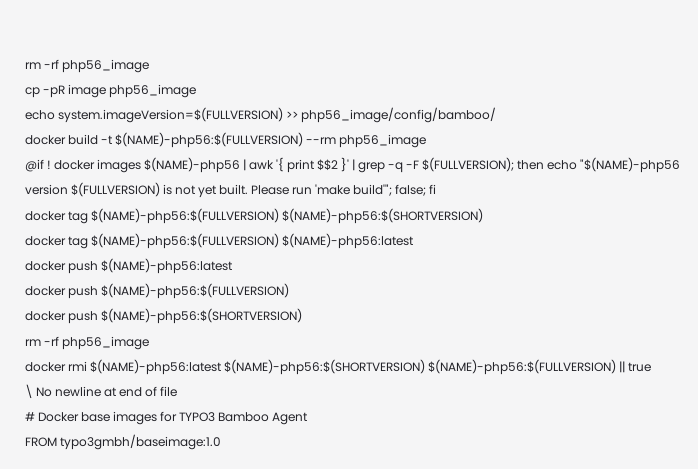rm -rf php56_image
cp -pR image php56_image
echo system.imageVersion=$(FULLVERSION) >> php56_image/config/bamboo/
docker build -t $(NAME)-php56:$(FULLVERSION) --rm php56_image
@if ! docker images $(NAME)-php56 | awk '{ print $$2 }' | grep -q -F $(FULLVERSION); then echo "$(NAME)-php56 version $(FULLVERSION) is not yet built. Please run 'make build'"; false; fi
docker tag $(NAME)-php56:$(FULLVERSION) $(NAME)-php56:$(SHORTVERSION)
docker tag $(NAME)-php56:$(FULLVERSION) $(NAME)-php56:latest
docker push $(NAME)-php56:latest
docker push $(NAME)-php56:$(FULLVERSION)
docker push $(NAME)-php56:$(SHORTVERSION)
rm -rf php56_image
docker rmi $(NAME)-php56:latest $(NAME)-php56:$(SHORTVERSION) $(NAME)-php56:$(FULLVERSION) || true
\ No newline at end of file
# Docker base images for TYPO3 Bamboo Agent
FROM typo3gmbh/baseimage:1.0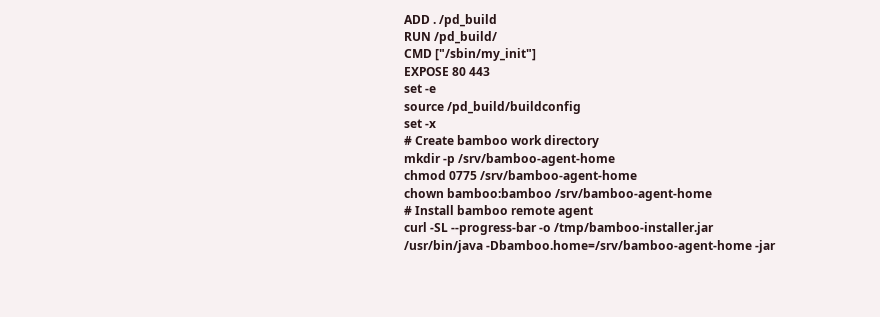ADD . /pd_build
RUN /pd_build/
CMD ["/sbin/my_init"]
EXPOSE 80 443
set -e
source /pd_build/buildconfig
set -x
# Create bamboo work directory
mkdir -p /srv/bamboo-agent-home
chmod 0775 /srv/bamboo-agent-home
chown bamboo:bamboo /srv/bamboo-agent-home
# Install bamboo remote agent
curl -SL --progress-bar -o /tmp/bamboo-installer.jar
/usr/bin/java -Dbamboo.home=/srv/bamboo-agent-home -jar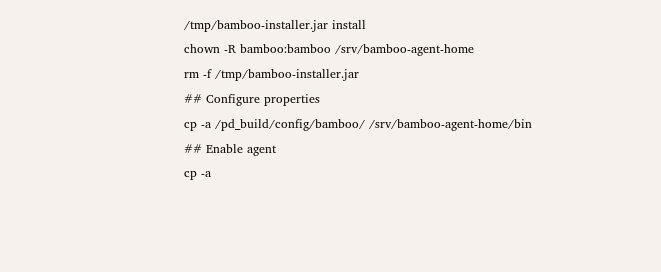/tmp/bamboo-installer.jar install
chown -R bamboo:bamboo /srv/bamboo-agent-home
rm -f /tmp/bamboo-installer.jar
## Configure properties
cp -a /pd_build/config/bamboo/ /srv/bamboo-agent-home/bin
## Enable agent
cp -a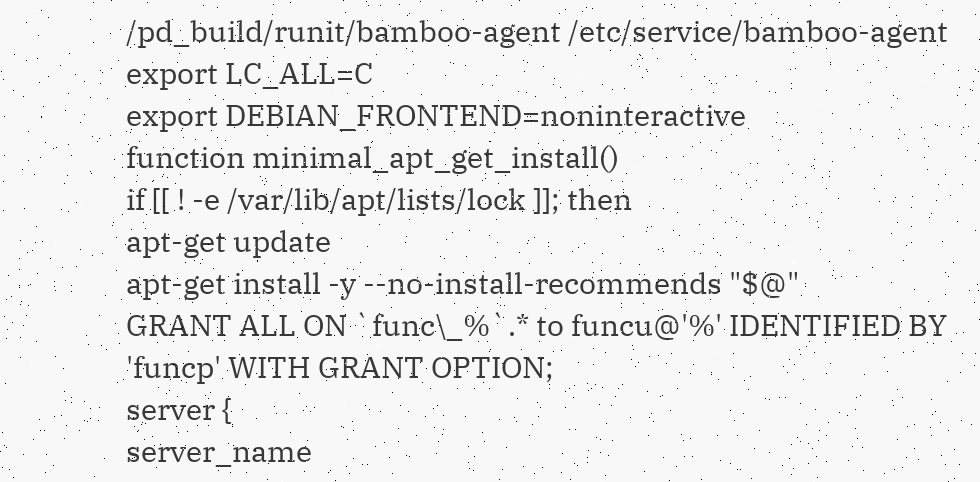/pd_build/runit/bamboo-agent /etc/service/bamboo-agent
export LC_ALL=C
export DEBIAN_FRONTEND=noninteractive
function minimal_apt_get_install()
if [[ ! -e /var/lib/apt/lists/lock ]]; then
apt-get update
apt-get install -y --no-install-recommends "$@"
GRANT ALL ON `func\_%`.* to funcu@'%' IDENTIFIED BY 'funcp' WITH GRANT OPTION;
server {
server_name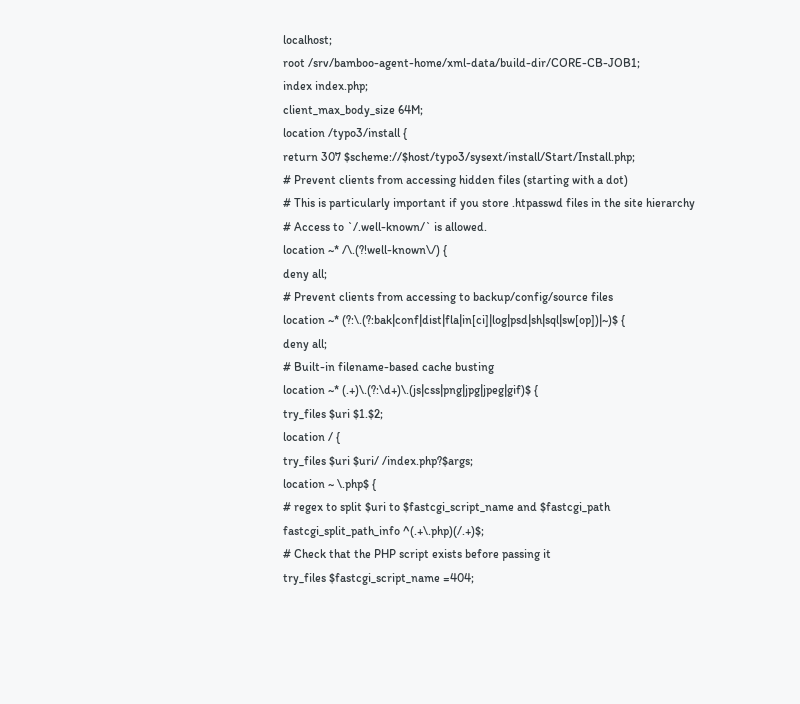localhost;
root /srv/bamboo-agent-home/xml-data/build-dir/CORE-CB-JOB1;
index index.php;
client_max_body_size 64M;
location /typo3/install {
return 307 $scheme://$host/typo3/sysext/install/Start/Install.php;
# Prevent clients from accessing hidden files (starting with a dot)
# This is particularly important if you store .htpasswd files in the site hierarchy
# Access to `/.well-known/` is allowed.
location ~* /\.(?!well-known\/) {
deny all;
# Prevent clients from accessing to backup/config/source files
location ~* (?:\.(?:bak|conf|dist|fla|in[ci]|log|psd|sh|sql|sw[op])|~)$ {
deny all;
# Built-in filename-based cache busting
location ~* (.+)\.(?:\d+)\.(js|css|png|jpg|jpeg|gif)$ {
try_files $uri $1.$2;
location / {
try_files $uri $uri/ /index.php?$args;
location ~ \.php$ {
# regex to split $uri to $fastcgi_script_name and $fastcgi_path
fastcgi_split_path_info ^(.+\.php)(/.+)$;
# Check that the PHP script exists before passing it
try_files $fastcgi_script_name =404;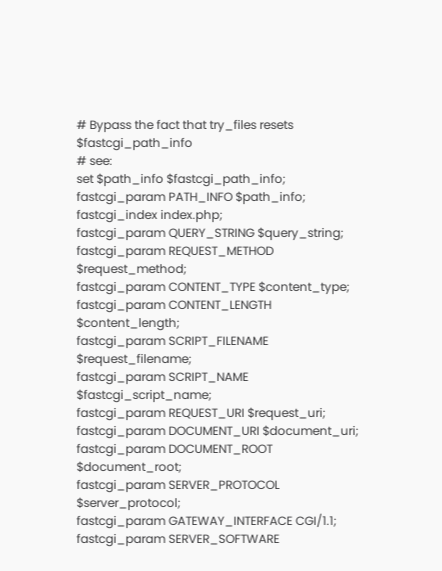# Bypass the fact that try_files resets $fastcgi_path_info
# see:
set $path_info $fastcgi_path_info;
fastcgi_param PATH_INFO $path_info;
fastcgi_index index.php;
fastcgi_param QUERY_STRING $query_string;
fastcgi_param REQUEST_METHOD $request_method;
fastcgi_param CONTENT_TYPE $content_type;
fastcgi_param CONTENT_LENGTH $content_length;
fastcgi_param SCRIPT_FILENAME $request_filename;
fastcgi_param SCRIPT_NAME $fastcgi_script_name;
fastcgi_param REQUEST_URI $request_uri;
fastcgi_param DOCUMENT_URI $document_uri;
fastcgi_param DOCUMENT_ROOT $document_root;
fastcgi_param SERVER_PROTOCOL $server_protocol;
fastcgi_param GATEWAY_INTERFACE CGI/1.1;
fastcgi_param SERVER_SOFTWARE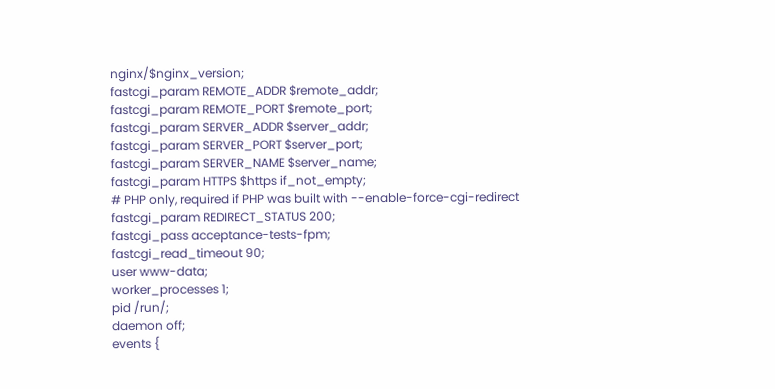nginx/$nginx_version;
fastcgi_param REMOTE_ADDR $remote_addr;
fastcgi_param REMOTE_PORT $remote_port;
fastcgi_param SERVER_ADDR $server_addr;
fastcgi_param SERVER_PORT $server_port;
fastcgi_param SERVER_NAME $server_name;
fastcgi_param HTTPS $https if_not_empty;
# PHP only, required if PHP was built with --enable-force-cgi-redirect
fastcgi_param REDIRECT_STATUS 200;
fastcgi_pass acceptance-tests-fpm;
fastcgi_read_timeout 90;
user www-data;
worker_processes 1;
pid /run/;
daemon off;
events {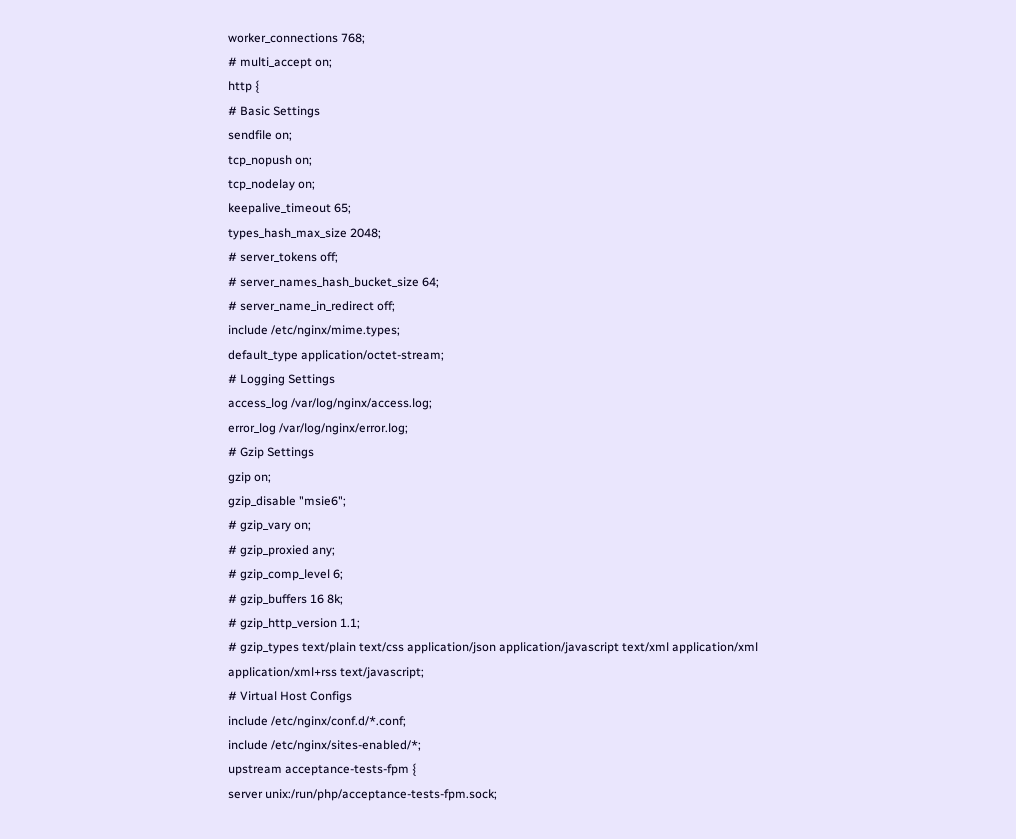worker_connections 768;
# multi_accept on;
http {
# Basic Settings
sendfile on;
tcp_nopush on;
tcp_nodelay on;
keepalive_timeout 65;
types_hash_max_size 2048;
# server_tokens off;
# server_names_hash_bucket_size 64;
# server_name_in_redirect off;
include /etc/nginx/mime.types;
default_type application/octet-stream;
# Logging Settings
access_log /var/log/nginx/access.log;
error_log /var/log/nginx/error.log;
# Gzip Settings
gzip on;
gzip_disable "msie6";
# gzip_vary on;
# gzip_proxied any;
# gzip_comp_level 6;
# gzip_buffers 16 8k;
# gzip_http_version 1.1;
# gzip_types text/plain text/css application/json application/javascript text/xml application/xml application/xml+rss text/javascript;
# Virtual Host Configs
include /etc/nginx/conf.d/*.conf;
include /etc/nginx/sites-enabled/*;
upstream acceptance-tests-fpm {
server unix:/run/php/acceptance-tests-fpm.sock;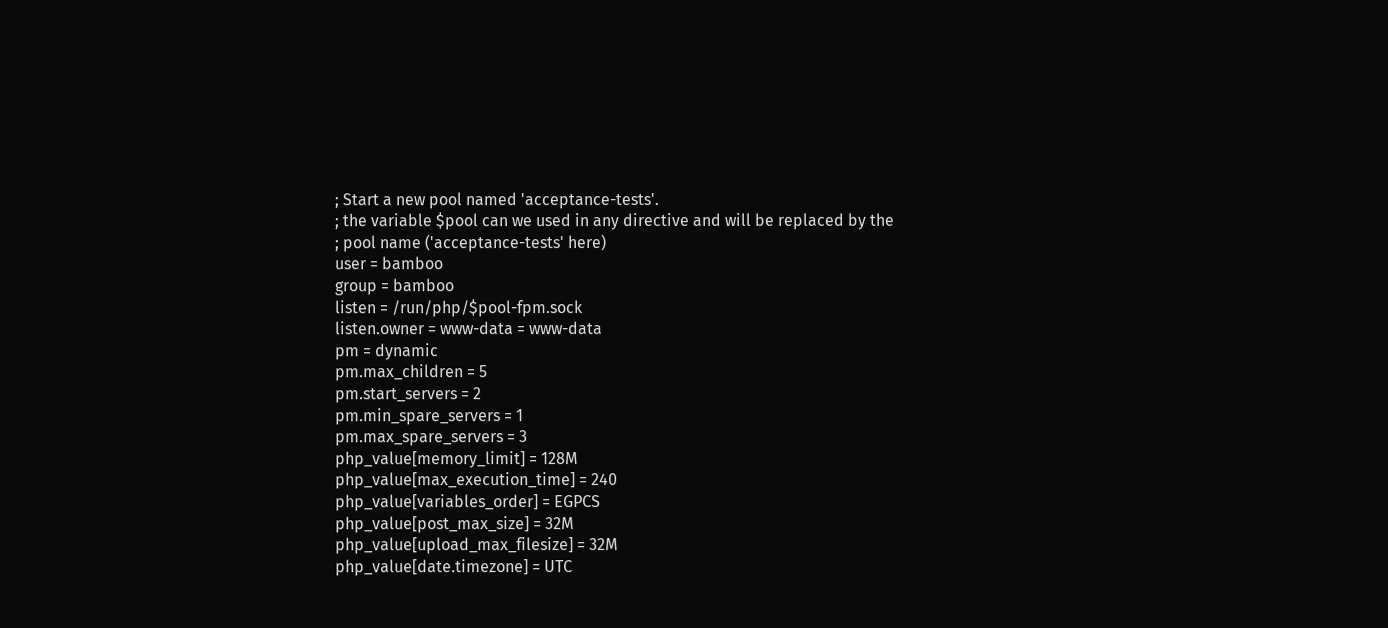; Start a new pool named 'acceptance-tests'.
; the variable $pool can we used in any directive and will be replaced by the
; pool name ('acceptance-tests' here)
user = bamboo
group = bamboo
listen = /run/php/$pool-fpm.sock
listen.owner = www-data = www-data
pm = dynamic
pm.max_children = 5
pm.start_servers = 2
pm.min_spare_servers = 1
pm.max_spare_servers = 3
php_value[memory_limit] = 128M
php_value[max_execution_time] = 240
php_value[variables_order] = EGPCS
php_value[post_max_size] = 32M
php_value[upload_max_filesize] = 32M
php_value[date.timezone] = UTC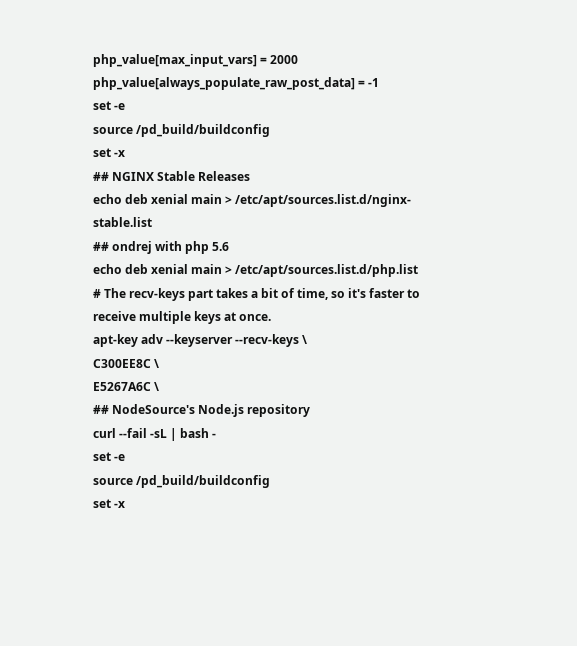php_value[max_input_vars] = 2000
php_value[always_populate_raw_post_data] = -1
set -e
source /pd_build/buildconfig
set -x
## NGINX Stable Releases
echo deb xenial main > /etc/apt/sources.list.d/nginx-stable.list
## ondrej with php 5.6
echo deb xenial main > /etc/apt/sources.list.d/php.list
# The recv-keys part takes a bit of time, so it's faster to receive multiple keys at once.
apt-key adv --keyserver --recv-keys \
C300EE8C \
E5267A6C \
## NodeSource's Node.js repository
curl --fail -sL | bash -
set -e
source /pd_build/buildconfig
set -x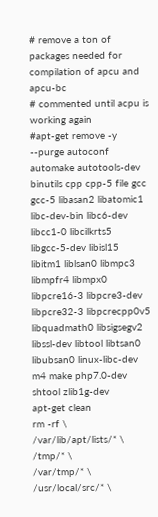# remove a ton of packages needed for compilation of apcu and apcu-bc
# commented until acpu is working again
#apt-get remove -y --purge autoconf automake autotools-dev binutils cpp cpp-5 file gcc gcc-5 libasan2 libatomic1 libc-dev-bin libc6-dev libcc1-0 libcilkrts5 libgcc-5-dev libisl15 libitm1 liblsan0 libmpc3 libmpfr4 libmpx0 libpcre16-3 libpcre3-dev libpcre32-3 libpcrecpp0v5 libquadmath0 libsigsegv2 libssl-dev libtool libtsan0 libubsan0 linux-libc-dev m4 make php7.0-dev shtool zlib1g-dev
apt-get clean
rm -rf \
/var/lib/apt/lists/* \
/tmp/* \
/var/tmp/* \
/usr/local/src/* \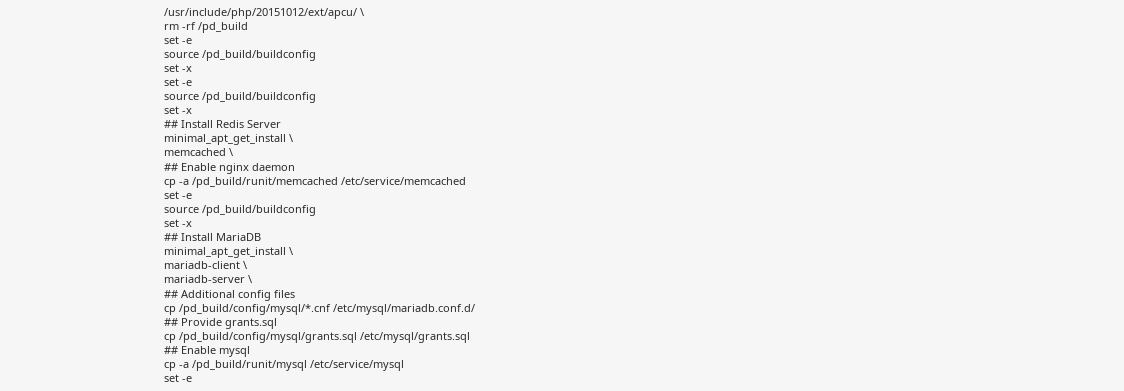/usr/include/php/20151012/ext/apcu/ \
rm -rf /pd_build
set -e
source /pd_build/buildconfig
set -x
set -e
source /pd_build/buildconfig
set -x
## Install Redis Server
minimal_apt_get_install \
memcached \
## Enable nginx daemon
cp -a /pd_build/runit/memcached /etc/service/memcached
set -e
source /pd_build/buildconfig
set -x
## Install MariaDB
minimal_apt_get_install \
mariadb-client \
mariadb-server \
## Additional config files
cp /pd_build/config/mysql/*.cnf /etc/mysql/mariadb.conf.d/
## Provide grants.sql
cp /pd_build/config/mysql/grants.sql /etc/mysql/grants.sql
## Enable mysql
cp -a /pd_build/runit/mysql /etc/service/mysql
set -e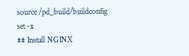source /pd_build/buildconfig
set -x
## Install NGINX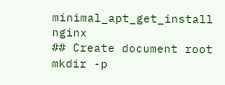minimal_apt_get_install nginx
## Create document root
mkdir -p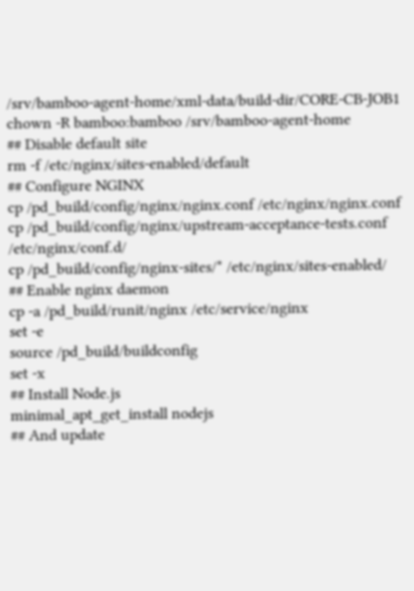/srv/bamboo-agent-home/xml-data/build-dir/CORE-CB-JOB1
chown -R bamboo:bamboo /srv/bamboo-agent-home
## Disable default site
rm -f /etc/nginx/sites-enabled/default
## Configure NGINX
cp /pd_build/config/nginx/nginx.conf /etc/nginx/nginx.conf
cp /pd_build/config/nginx/upstream-acceptance-tests.conf /etc/nginx/conf.d/
cp /pd_build/config/nginx-sites/* /etc/nginx/sites-enabled/
## Enable nginx daemon
cp -a /pd_build/runit/nginx /etc/service/nginx
set -e
source /pd_build/buildconfig
set -x
## Install Node.js
minimal_apt_get_install nodejs
## And update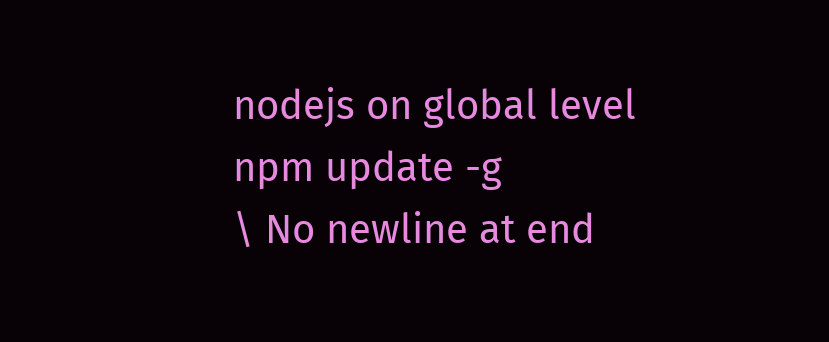nodejs on global level
npm update -g
\ No newline at end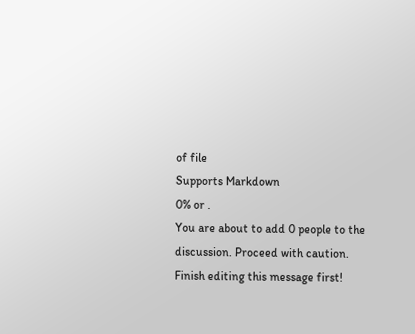of file
Supports Markdown
0% or .
You are about to add 0 people to the discussion. Proceed with caution.
Finish editing this message first!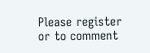Please register or to comment